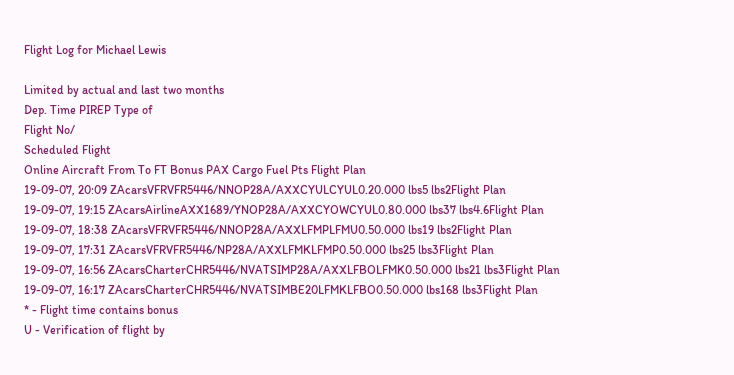Flight Log for Michael Lewis

Limited by actual and last two months
Dep. Time PIREP Type of
Flight No/
Scheduled Flight
Online Aircraft From To FT Bonus PAX Cargo Fuel Pts Flight Plan
19-09-07, 20:09 ZAcarsVFRVFR5446/NNOP28A/AXXCYULCYUL0.20.000 lbs5 lbs2Flight Plan
19-09-07, 19:15 ZAcarsAirlineAXX1689/YNOP28A/AXXCYOWCYUL0.80.000 lbs37 lbs4.6Flight Plan
19-09-07, 18:38 ZAcarsVFRVFR5446/NNOP28A/AXXLFMPLFMU0.50.000 lbs19 lbs2Flight Plan
19-09-07, 17:31 ZAcarsVFRVFR5446/NP28A/AXXLFMKLFMP0.50.000 lbs25 lbs3Flight Plan
19-09-07, 16:56 ZAcarsCharterCHR5446/NVATSIMP28A/AXXLFBOLFMK0.50.000 lbs21 lbs3Flight Plan
19-09-07, 16:17 ZAcarsCharterCHR5446/NVATSIMBE20LFMKLFBO0.50.000 lbs168 lbs3Flight Plan
* - Flight time contains bonus
U - Verification of flight by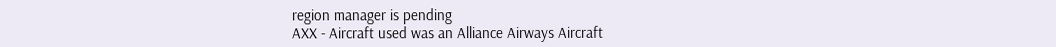region manager is pending
AXX - Aircraft used was an Alliance Airways Aircraft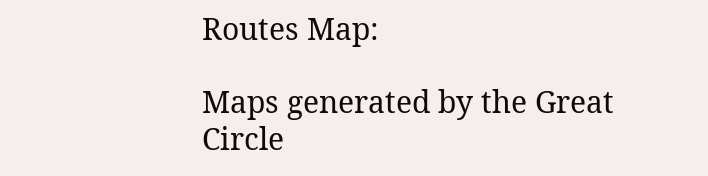Routes Map:

Maps generated by the Great Circle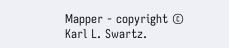Mapper - copyright © Karl L. Swartz.